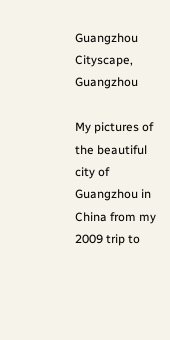Guangzhou Cityscape, Guangzhou

My pictures of the beautiful city of Guangzhou in China from my 2009 trip to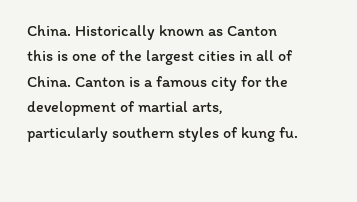China. Historically known as Canton this is one of the largest cities in all of China. Canton is a famous city for the development of martial arts, particularly southern styles of kung fu.